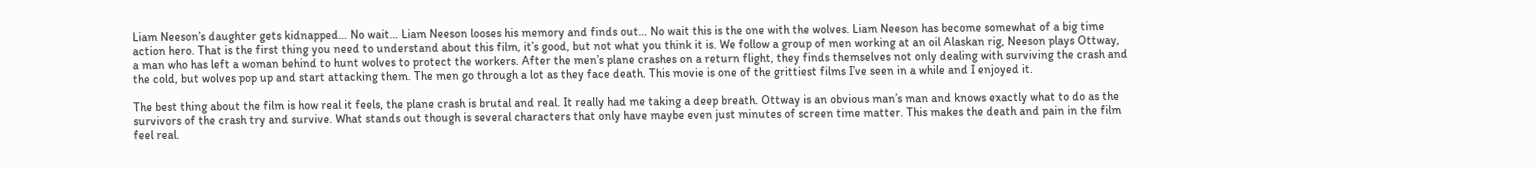Liam Neeson’s daughter gets kidnapped… No wait… Liam Neeson looses his memory and finds out… No wait this is the one with the wolves. Liam Neeson has become somewhat of a big time action hero. That is the first thing you need to understand about this film, it’s good, but not what you think it is. We follow a group of men working at an oil Alaskan rig, Neeson plays Ottway, a man who has left a woman behind to hunt wolves to protect the workers. After the men’s plane crashes on a return flight, they finds themselves not only dealing with surviving the crash and the cold, but wolves pop up and start attacking them. The men go through a lot as they face death. This movie is one of the grittiest films I’ve seen in a while and I enjoyed it.

The best thing about the film is how real it feels, the plane crash is brutal and real. It really had me taking a deep breath. Ottway is an obvious man’s man and knows exactly what to do as the survivors of the crash try and survive. What stands out though is several characters that only have maybe even just minutes of screen time matter. This makes the death and pain in the film feel real.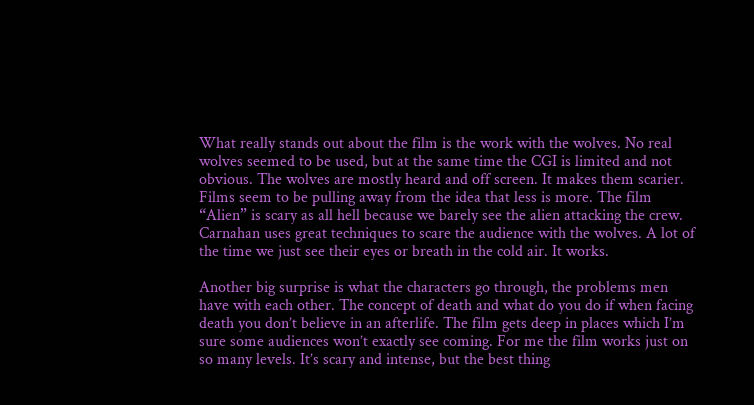What really stands out about the film is the work with the wolves. No real wolves seemed to be used, but at the same time the CGI is limited and not obvious. The wolves are mostly heard and off screen. It makes them scarier. Films seem to be pulling away from the idea that less is more. The film “Alien” is scary as all hell because we barely see the alien attacking the crew. Carnahan uses great techniques to scare the audience with the wolves. A lot of the time we just see their eyes or breath in the cold air. It works.

Another big surprise is what the characters go through, the problems men have with each other. The concept of death and what do you do if when facing death you don’t believe in an afterlife. The film gets deep in places which I’m sure some audiences won’t exactly see coming. For me the film works just on so many levels. It’s scary and intense, but the best thing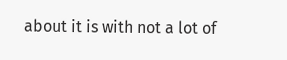about it is with not a lot of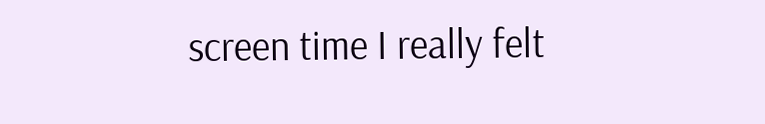screen time I really felt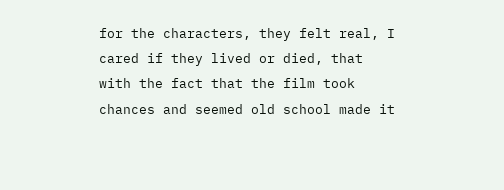for the characters, they felt real, I cared if they lived or died, that with the fact that the film took chances and seemed old school made it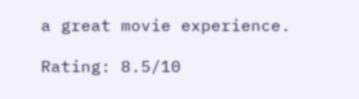a great movie experience.

Rating: 8.5/10